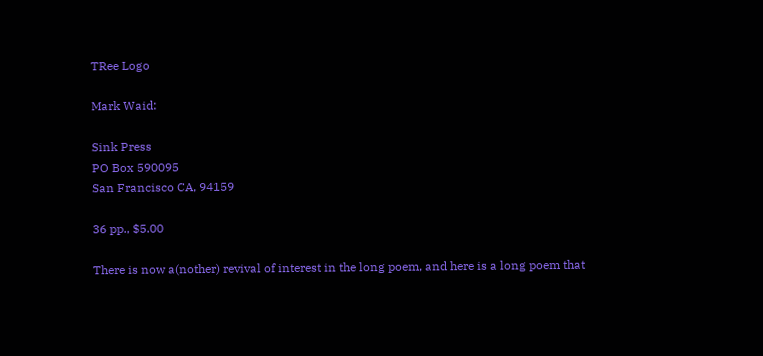TRee Logo

Mark Waid:

Sink Press
PO Box 590095
San Francisco CA, 94159

36 pp., $5.00

There is now a(nother) revival of interest in the long poem, and here is a long poem that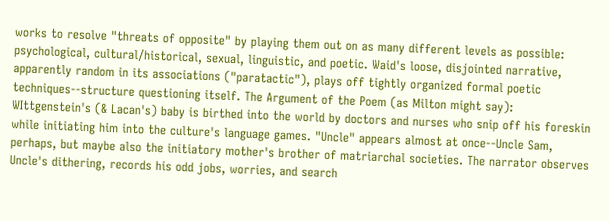works to resolve "threats of opposite" by playing them out on as many different levels as possible: psychological, cultural/historical, sexual, linguistic, and poetic. Waid's loose, disjointed narrative, apparently random in its associations ("paratactic"), plays off tightly organized formal poetic techniques--structure questioning itself. The Argument of the Poem (as Milton might say): WIttgenstein's (& Lacan's) baby is birthed into the world by doctors and nurses who snip off his foreskin while initiating him into the culture's language games. "Uncle" appears almost at once--Uncle Sam, perhaps, but maybe also the initiatory mother's brother of matriarchal societies. The narrator observes Uncle's dithering, records his odd jobs, worries, and search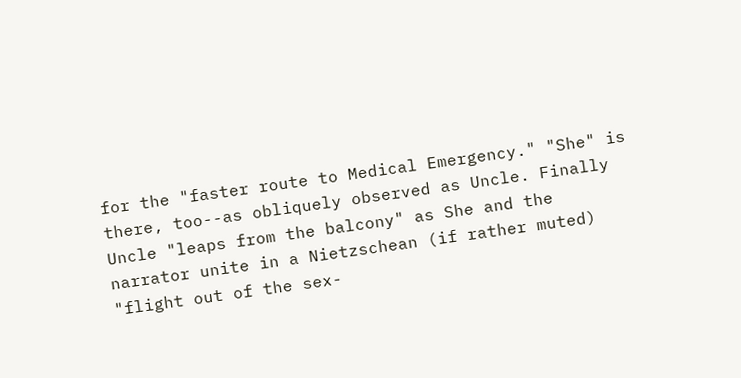for the "faster route to Medical Emergency." "She" is there, too--as obliquely observed as Uncle. Finally Uncle "leaps from the balcony" as She and the narrator unite in a Nietzschean (if rather muted) "flight out of the sex-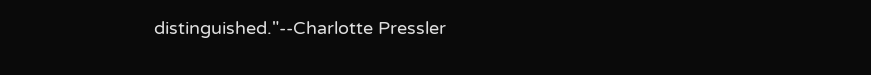distinguished."--Charlotte Pressler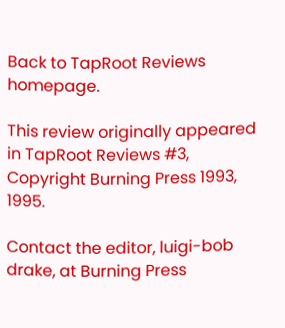Back to TapRoot Reviews homepage.

This review originally appeared in TapRoot Reviews #3,
Copyright Burning Press 1993, 1995.

Contact the editor, luigi-bob drake, at Burning Press